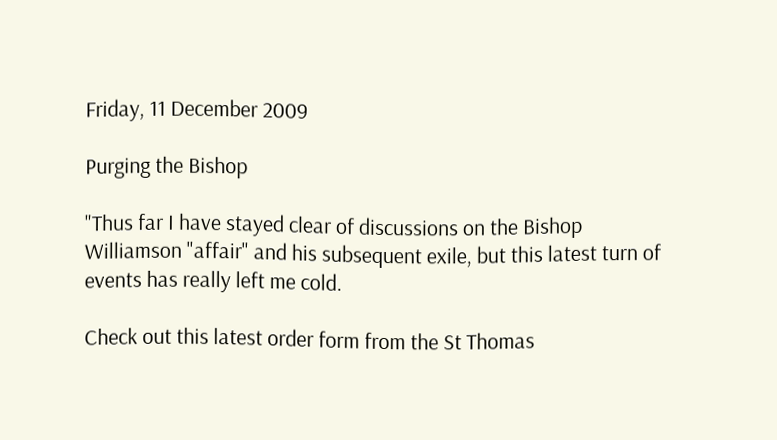Friday, 11 December 2009

Purging the Bishop

"Thus far I have stayed clear of discussions on the Bishop Williamson "affair" and his subsequent exile, but this latest turn of events has really left me cold.

Check out this latest order form from the St Thomas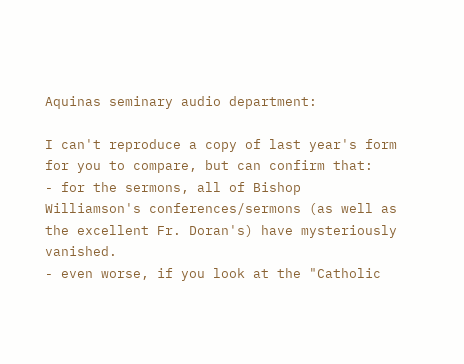Aquinas seminary audio department:

I can't reproduce a copy of last year's form for you to compare, but can confirm that:
- for the sermons, all of Bishop Williamson's conferences/sermons (as well as the excellent Fr. Doran's) have mysteriously vanished.
- even worse, if you look at the "Catholic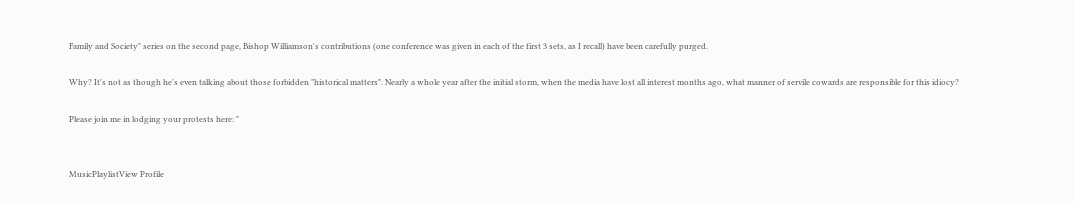Family and Society" series on the second page, Bishop Williamson's contributions (one conference was given in each of the first 3 sets, as I recall) have been carefully purged.

Why? It's not as though he's even talking about those forbidden "historical matters". Nearly a whole year after the initial storm, when the media have lost all interest months ago, what manner of servile cowards are responsible for this idiocy?

Please join me in lodging your protests here: "


MusicPlaylistView Profile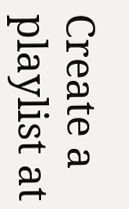Create a playlist at